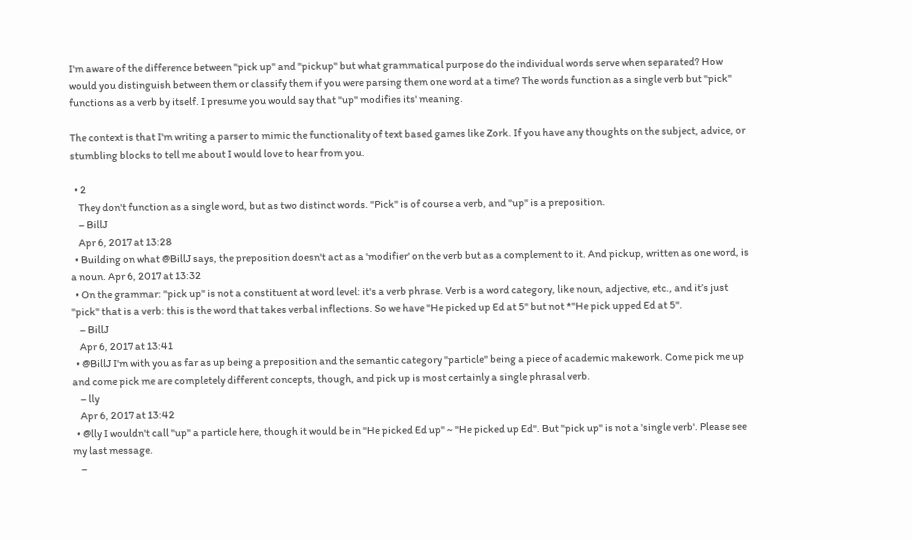I'm aware of the difference between "pick up" and "pickup" but what grammatical purpose do the individual words serve when separated? How would you distinguish between them or classify them if you were parsing them one word at a time? The words function as a single verb but "pick" functions as a verb by itself. I presume you would say that "up" modifies its' meaning.

The context is that I'm writing a parser to mimic the functionality of text based games like Zork. If you have any thoughts on the subject, advice, or stumbling blocks to tell me about I would love to hear from you.

  • 2
    They don't function as a single word, but as two distinct words. "Pick" is of course a verb, and "up" is a preposition.
    – BillJ
    Apr 6, 2017 at 13:28
  • Building on what @BillJ says, the preposition doesn't act as a 'modifier' on the verb but as a complement to it. And pickup, written as one word, is a noun. Apr 6, 2017 at 13:32
  • On the grammar: "pick up" is not a constituent at word level: it's a verb phrase. Verb is a word category, like noun, adjective, etc., and it’s just "pick" that is a verb: this is the word that takes verbal inflections. So we have "He picked up Ed at 5" but not *"He pick upped Ed at 5".
    – BillJ
    Apr 6, 2017 at 13:41
  • @BillJ I'm with you as far as up being a preposition and the semantic category "particle" being a piece of academic makework. Come pick me up and come pick me are completely different concepts, though, and pick up is most certainly a single phrasal verb.
    – lly
    Apr 6, 2017 at 13:42
  • @lly I wouldn't call "up" a particle here, though it would be in "He picked Ed up" ~ "He picked up Ed". But "pick up" is not a 'single verb'. Please see my last message.
    –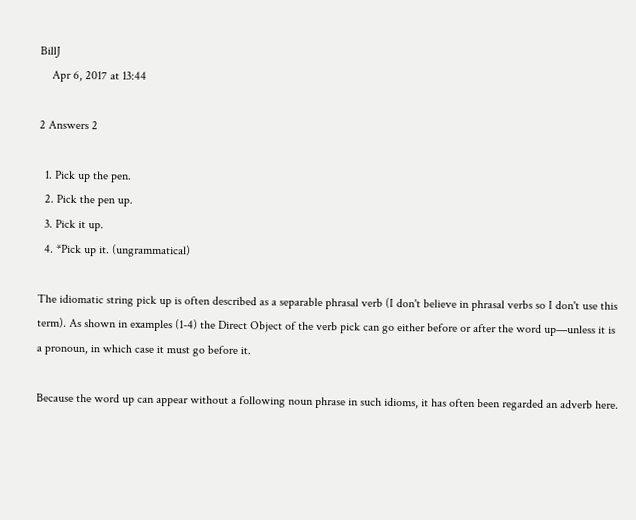BillJ
    Apr 6, 2017 at 13:44

2 Answers 2

  1. Pick up the pen.
  2. Pick the pen up.
  3. Pick it up.
  4. *Pick up it. (ungrammatical)

The idiomatic string pick up is often described as a separable phrasal verb (I don't believe in phrasal verbs so I don't use this term). As shown in examples (1-4) the Direct Object of the verb pick can go either before or after the word up—unless it is a pronoun, in which case it must go before it.

Because the word up can appear without a following noun phrase in such idioms, it has often been regarded an adverb here.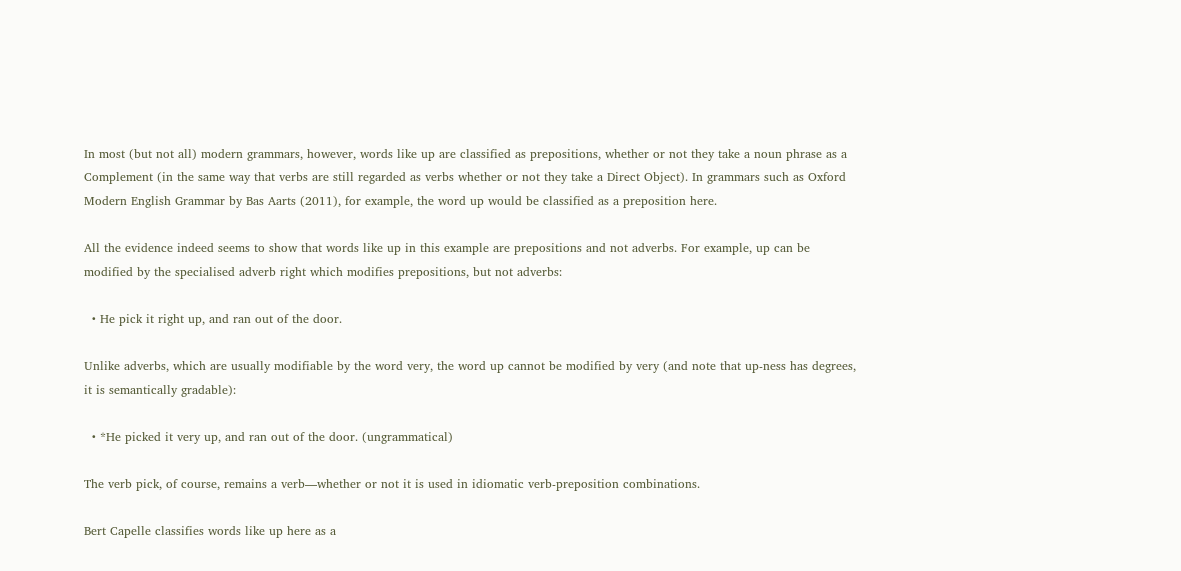In most (but not all) modern grammars, however, words like up are classified as prepositions, whether or not they take a noun phrase as a Complement (in the same way that verbs are still regarded as verbs whether or not they take a Direct Object). In grammars such as Oxford Modern English Grammar by Bas Aarts (2011), for example, the word up would be classified as a preposition here.

All the evidence indeed seems to show that words like up in this example are prepositions and not adverbs. For example, up can be modified by the specialised adverb right which modifies prepositions, but not adverbs:

  • He pick it right up, and ran out of the door.

Unlike adverbs, which are usually modifiable by the word very, the word up cannot be modified by very (and note that up-ness has degrees, it is semantically gradable):

  • *He picked it very up, and ran out of the door. (ungrammatical)

The verb pick, of course, remains a verb—whether or not it is used in idiomatic verb-preposition combinations.

Bert Capelle classifies words like up here as a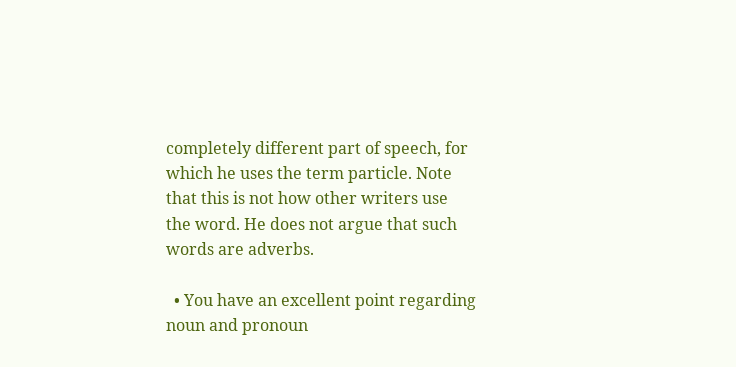completely different part of speech, for which he uses the term particle. Note that this is not how other writers use the word. He does not argue that such words are adverbs.

  • You have an excellent point regarding noun and pronoun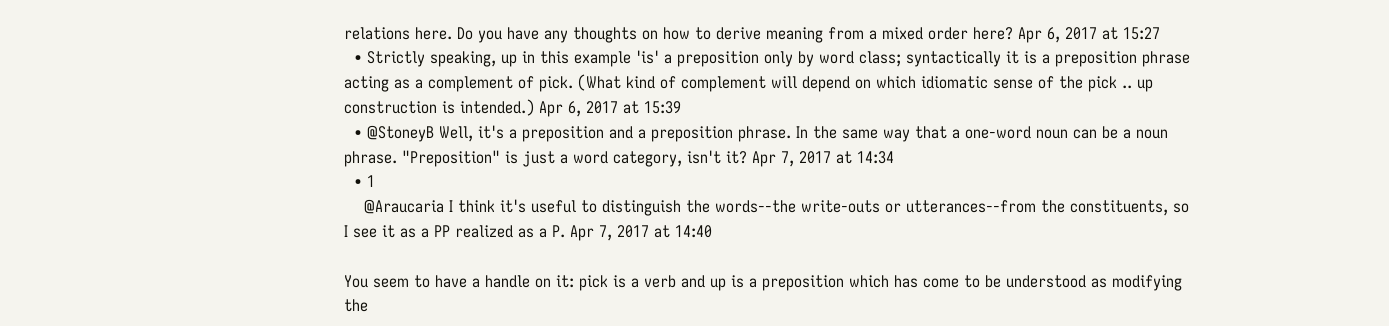relations here. Do you have any thoughts on how to derive meaning from a mixed order here? Apr 6, 2017 at 15:27
  • Strictly speaking, up in this example 'is' a preposition only by word class; syntactically it is a preposition phrase acting as a complement of pick. (What kind of complement will depend on which idiomatic sense of the pick .. up construction is intended.) Apr 6, 2017 at 15:39
  • @StoneyB Well, it's a preposition and a preposition phrase. In the same way that a one-word noun can be a noun phrase. "Preposition" is just a word category, isn't it? Apr 7, 2017 at 14:34
  • 1
    @Araucaria I think it's useful to distinguish the words--the write-outs or utterances--from the constituents, so I see it as a PP realized as a P. Apr 7, 2017 at 14:40

You seem to have a handle on it: pick is a verb and up is a preposition which has come to be understood as modifying the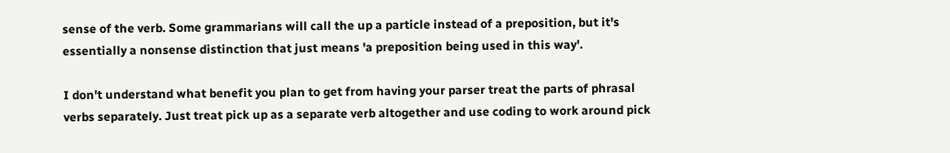sense of the verb. Some grammarians will call the up a particle instead of a preposition, but it's essentially a nonsense distinction that just means 'a preposition being used in this way'.

I don't understand what benefit you plan to get from having your parser treat the parts of phrasal verbs separately. Just treat pick up as a separate verb altogether and use coding to work around pick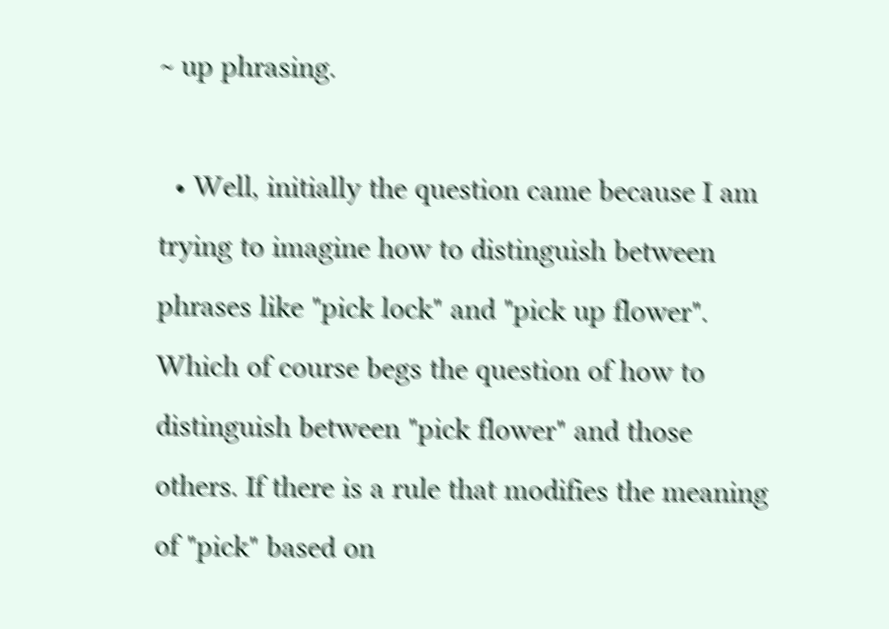~ up phrasing.

  • Well, initially the question came because I am trying to imagine how to distinguish between phrases like "pick lock" and "pick up flower". Which of course begs the question of how to distinguish between "pick flower" and those others. If there is a rule that modifies the meaning of "pick" based on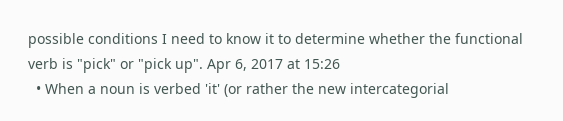possible conditions I need to know it to determine whether the functional verb is "pick" or "pick up". Apr 6, 2017 at 15:26
  • When a noun is verbed 'it' (or rather the new intercategorial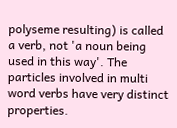polyseme resulting) is called a verb, not 'a noun being used in this way'. The particles involved in multi word verbs have very distinct properties.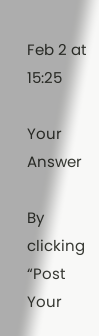Feb 2 at 15:25

Your Answer

By clicking “Post Your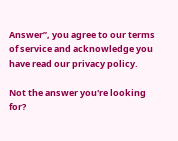Answer”, you agree to our terms of service and acknowledge you have read our privacy policy.

Not the answer you're looking for?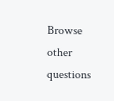Browse other questions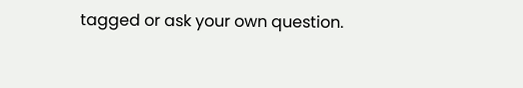tagged or ask your own question.